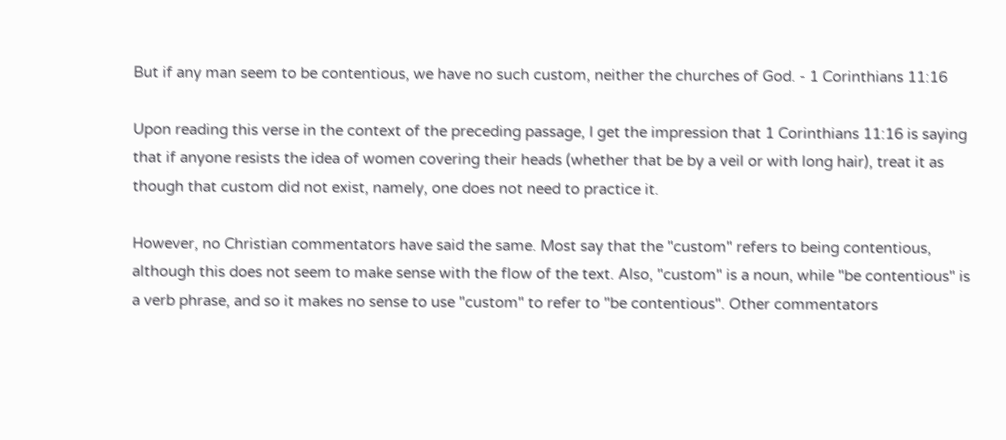But if any man seem to be contentious, we have no such custom, neither the churches of God. - 1 Corinthians 11:16

Upon reading this verse in the context of the preceding passage, I get the impression that 1 Corinthians 11:16 is saying that if anyone resists the idea of women covering their heads (whether that be by a veil or with long hair), treat it as though that custom did not exist, namely, one does not need to practice it.

However, no Christian commentators have said the same. Most say that the "custom" refers to being contentious, although this does not seem to make sense with the flow of the text. Also, "custom" is a noun, while "be contentious" is a verb phrase, and so it makes no sense to use "custom" to refer to "be contentious". Other commentators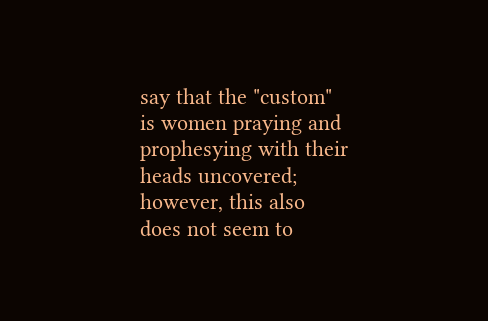say that the "custom" is women praying and prophesying with their heads uncovered; however, this also does not seem to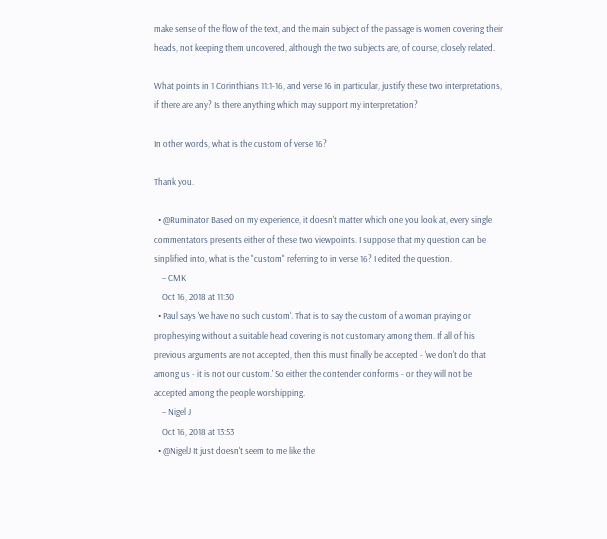make sense of the flow of the text, and the main subject of the passage is women covering their heads, not keeping them uncovered, although the two subjects are, of course, closely related.

What points in 1 Corinthians 11:1-16, and verse 16 in particular, justify these two interpretations, if there are any? Is there anything which may support my interpretation?

In other words, what is the custom of verse 16?

Thank you.

  • @Ruminator Based on my experience, it doesn't matter which one you look at, every single commentators presents either of these two viewpoints. I suppose that my question can be sinplified into, what is the "custom" referring to in verse 16? I edited the question.
    – CMK
    Oct 16, 2018 at 11:30
  • Paul says 'we have no such custom'. That is to say the custom of a woman praying or prophesying without a suitable head covering is not customary among them. If all of his previous arguments are not accepted, then this must finally be accepted - 'we don't do that among us - it is not our custom.' So either the contender conforms - or they will not be accepted among the people worshipping.
    – Nigel J
    Oct 16, 2018 at 13:53
  • @NigelJ It just doesn't seem to me like the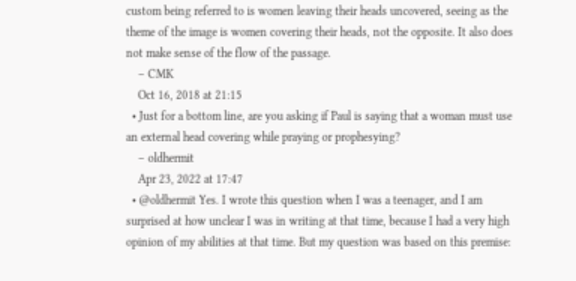custom being referred to is women leaving their heads uncovered, seeing as the theme of the image is women covering their heads, not the opposite. It also does not make sense of the flow of the passage.
    – CMK
    Oct 16, 2018 at 21:15
  • Just for a bottom line, are you asking if Paul is saying that a woman must use an external head covering while praying or prophesying?
    – oldhermit
    Apr 23, 2022 at 17:47
  • @oldhermit Yes. I wrote this question when I was a teenager, and I am surprised at how unclear I was in writing at that time, because I had a very high opinion of my abilities at that time. But my question was based on this premise: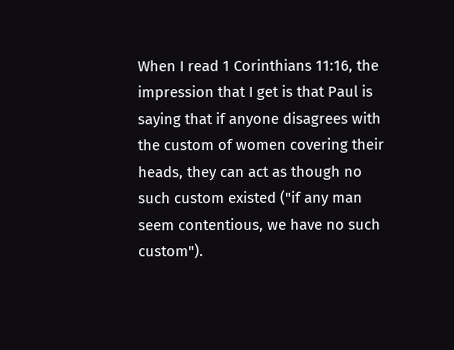When I read 1 Corinthians 11:16, the impression that I get is that Paul is saying that if anyone disagrees with the custom of women covering their heads, they can act as though no such custom existed ("if any man seem contentious, we have no such custom").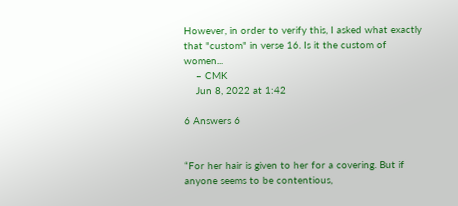However, in order to verify this, I asked what exactly that "custom" in verse 16. Is it the custom of women...
    – CMK
    Jun 8, 2022 at 1:42

6 Answers 6


“For her hair is given to her for a covering. But if anyone seems to be contentious,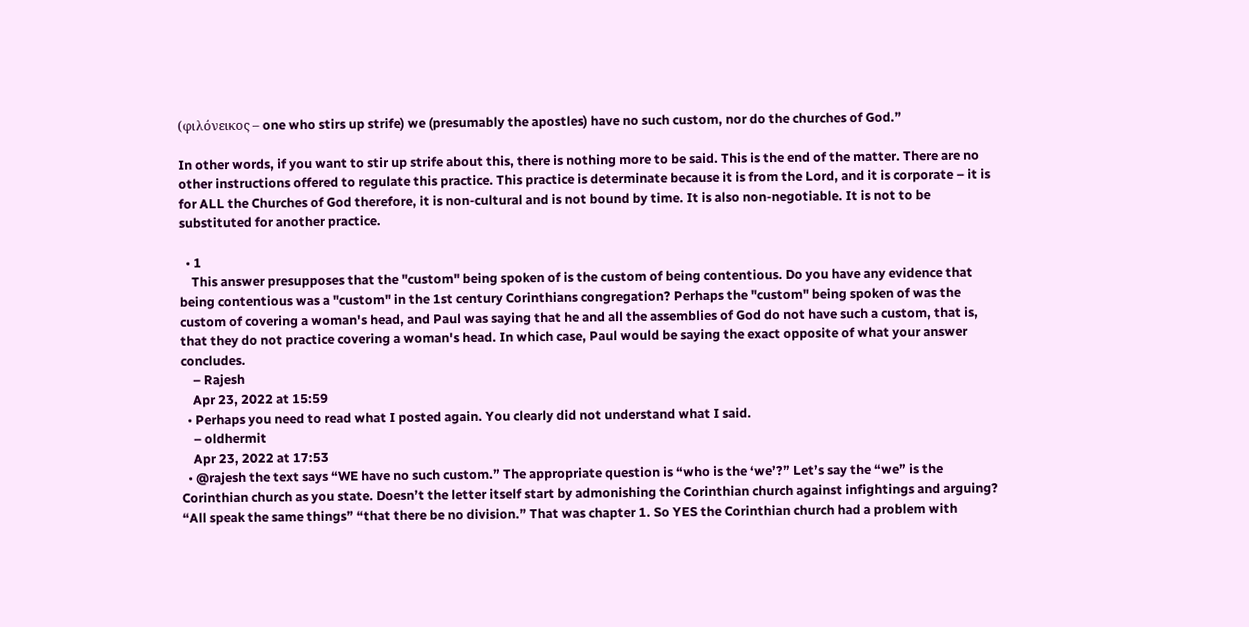(φιλόνεικος – one who stirs up strife) we (presumably the apostles) have no such custom, nor do the churches of God.”

In other words, if you want to stir up strife about this, there is nothing more to be said. This is the end of the matter. There are no other instructions offered to regulate this practice. This practice is determinate because it is from the Lord, and it is corporate – it is for ALL the Churches of God therefore, it is non-cultural and is not bound by time. It is also non-negotiable. It is not to be substituted for another practice.

  • 1
    This answer presupposes that the "custom" being spoken of is the custom of being contentious. Do you have any evidence that being contentious was a "custom" in the 1st century Corinthians congregation? Perhaps the "custom" being spoken of was the custom of covering a woman's head, and Paul was saying that he and all the assemblies of God do not have such a custom, that is, that they do not practice covering a woman's head. In which case, Paul would be saying the exact opposite of what your answer concludes.
    – Rajesh
    Apr 23, 2022 at 15:59
  • Perhaps you need to read what I posted again. You clearly did not understand what I said.
    – oldhermit
    Apr 23, 2022 at 17:53
  • @rajesh the text says “WE have no such custom.” The appropriate question is “who is the ‘we’?” Let’s say the “we” is the Corinthian church as you state. Doesn’t the letter itself start by admonishing the Corinthian church against infightings and arguing? “All speak the same things” “that there be no division.” That was chapter 1. So YES the Corinthian church had a problem with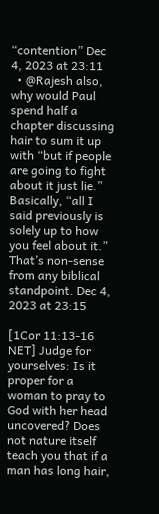“contention” Dec 4, 2023 at 23:11
  • @Rajesh also, why would Paul spend half a chapter discussing hair to sum it up with “but if people are going to fight about it just lie.” Basically, “all I said previously is solely up to how you feel about it.” That’s non-sense from any biblical standpoint. Dec 4, 2023 at 23:15

[1Cor 11:13-16 NET] Judge for yourselves: Is it proper for a woman to pray to God with her head uncovered? Does not nature itself teach you that if a man has long hair,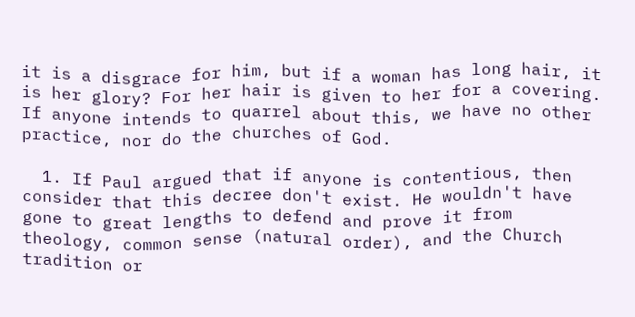it is a disgrace for him, but if a woman has long hair, it is her glory? For her hair is given to her for a covering. If anyone intends to quarrel about this, we have no other practice, nor do the churches of God.

  1. If Paul argued that if anyone is contentious, then consider that this decree don't exist. He wouldn't have gone to great lengths to defend and prove it from theology, common sense (natural order), and the Church tradition or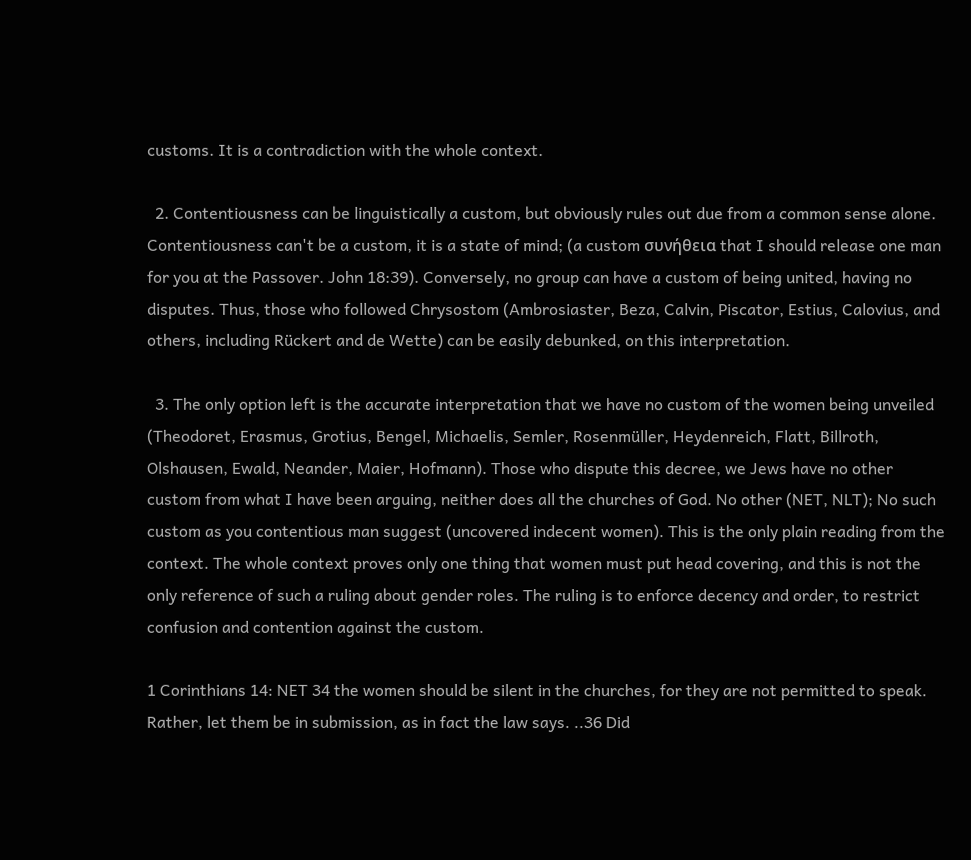customs. It is a contradiction with the whole context.

  2. Contentiousness can be linguistically a custom, but obviously rules out due from a common sense alone. Contentiousness can't be a custom, it is a state of mind; (a custom συνήθεια that I should release one man for you at the Passover. John 18:39). Conversely, no group can have a custom of being united, having no disputes. Thus, those who followed Chrysostom (Ambrosiaster, Beza, Calvin, Piscator, Estius, Calovius, and others, including Rückert and de Wette) can be easily debunked, on this interpretation.

  3. The only option left is the accurate interpretation that we have no custom of the women being unveiled (Theodoret, Erasmus, Grotius, Bengel, Michaelis, Semler, Rosenmüller, Heydenreich, Flatt, Billroth, Olshausen, Ewald, Neander, Maier, Hofmann). Those who dispute this decree, we Jews have no other custom from what I have been arguing, neither does all the churches of God. No other (NET, NLT); No such custom as you contentious man suggest (uncovered indecent women). This is the only plain reading from the context. The whole context proves only one thing that women must put head covering, and this is not the only reference of such a ruling about gender roles. The ruling is to enforce decency and order, to restrict confusion and contention against the custom.

1 Corinthians 14: NET 34 the women should be silent in the churches, for they are not permitted to speak. Rather, let them be in submission, as in fact the law says. ..36 Did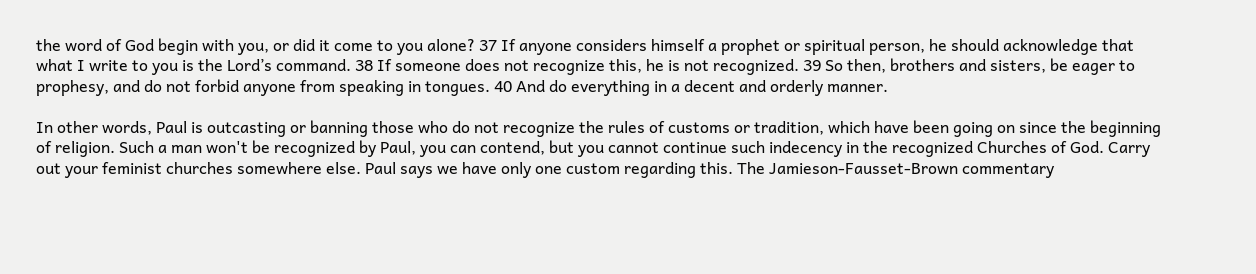the word of God begin with you, or did it come to you alone? 37 If anyone considers himself a prophet or spiritual person, he should acknowledge that what I write to you is the Lord’s command. 38 If someone does not recognize this, he is not recognized. 39 So then, brothers and sisters, be eager to prophesy, and do not forbid anyone from speaking in tongues. 40 And do everything in a decent and orderly manner.

In other words, Paul is outcasting or banning those who do not recognize the rules of customs or tradition, which have been going on since the beginning of religion. Such a man won't be recognized by Paul, you can contend, but you cannot continue such indecency in the recognized Churches of God. Carry out your feminist churches somewhere else. Paul says we have only one custom regarding this. The Jamieson-Fausset-Brown commentary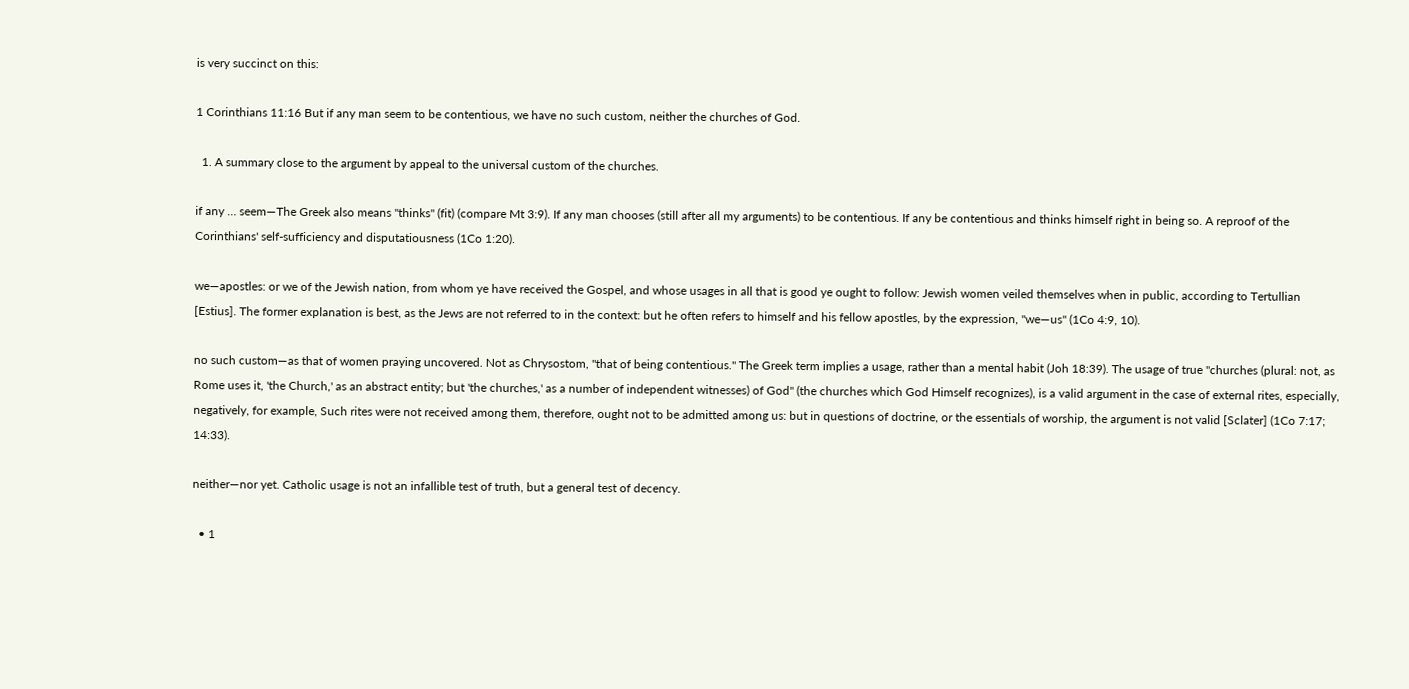is very succinct on this:

1 Corinthians 11:16 But if any man seem to be contentious, we have no such custom, neither the churches of God.

  1. A summary close to the argument by appeal to the universal custom of the churches.

if any … seem—The Greek also means "thinks" (fit) (compare Mt 3:9). If any man chooses (still after all my arguments) to be contentious. If any be contentious and thinks himself right in being so. A reproof of the Corinthians' self-sufficiency and disputatiousness (1Co 1:20).

we—apostles: or we of the Jewish nation, from whom ye have received the Gospel, and whose usages in all that is good ye ought to follow: Jewish women veiled themselves when in public, according to Tertullian [Estius]. The former explanation is best, as the Jews are not referred to in the context: but he often refers to himself and his fellow apostles, by the expression, "we—us" (1Co 4:9, 10).

no such custom—as that of women praying uncovered. Not as Chrysostom, "that of being contentious." The Greek term implies a usage, rather than a mental habit (Joh 18:39). The usage of true "churches (plural: not, as Rome uses it, 'the Church,' as an abstract entity; but 'the churches,' as a number of independent witnesses) of God" (the churches which God Himself recognizes), is a valid argument in the case of external rites, especially, negatively, for example, Such rites were not received among them, therefore, ought not to be admitted among us: but in questions of doctrine, or the essentials of worship, the argument is not valid [Sclater] (1Co 7:17; 14:33).

neither—nor yet. Catholic usage is not an infallible test of truth, but a general test of decency.

  • 1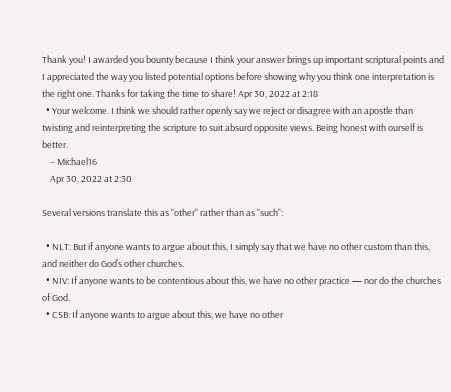Thank you! I awarded you bounty because I think your answer brings up important scriptural points and I appreciated the way you listed potential options before showing why you think one interpretation is the right one. Thanks for taking the time to share! Apr 30, 2022 at 2:18
  • Your welcome. I think we should rather openly say we reject or disagree with an apostle than twisting and reinterpreting the scripture to suit absurd opposite views. Being honest with ourself is better.
    – Michael16
    Apr 30, 2022 at 2:30

Several versions translate this as "other" rather than as "such":

  • NLT: But if anyone wants to argue about this, I simply say that we have no other custom than this, and neither do God’s other churches.
  • NIV: If anyone wants to be contentious about this, we have no other practice — nor do the churches of God.
  • CSB: If anyone wants to argue about this, we have no other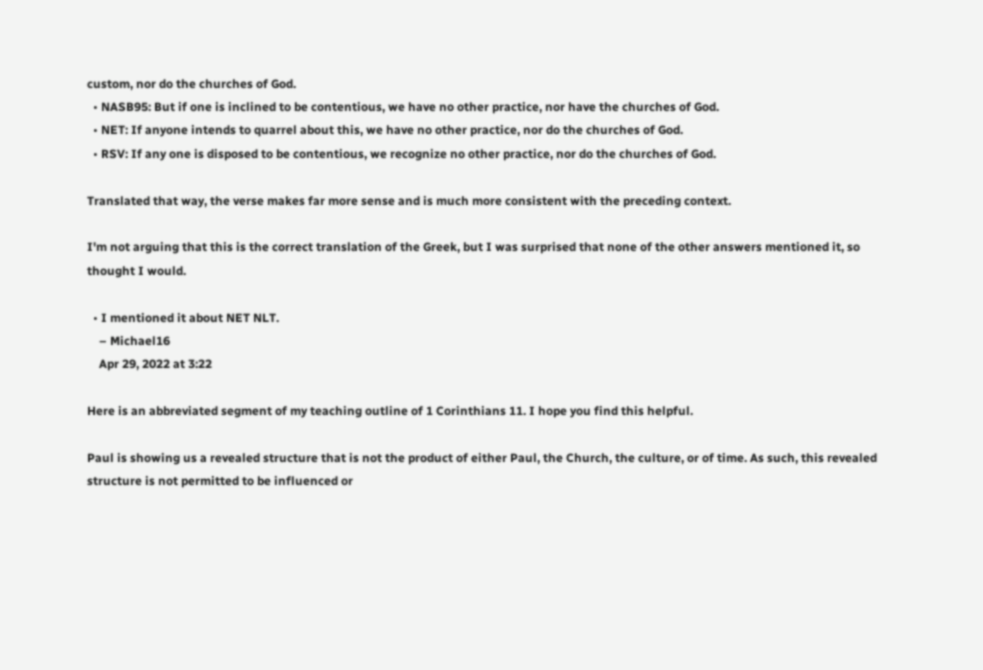custom, nor do the churches of God.
  • NASB95: But if one is inclined to be contentious, we have no other practice, nor have the churches of God.
  • NET: If anyone intends to quarrel about this, we have no other practice, nor do the churches of God.
  • RSV: If any one is disposed to be contentious, we recognize no other practice, nor do the churches of God.

Translated that way, the verse makes far more sense and is much more consistent with the preceding context.

I'm not arguing that this is the correct translation of the Greek, but I was surprised that none of the other answers mentioned it, so thought I would.

  • I mentioned it about NET NLT.
    – Michael16
    Apr 29, 2022 at 3:22

Here is an abbreviated segment of my teaching outline of 1 Corinthians 11. I hope you find this helpful.

Paul is showing us a revealed structure that is not the product of either Paul, the Church, the culture, or of time. As such, this revealed structure is not permitted to be influenced or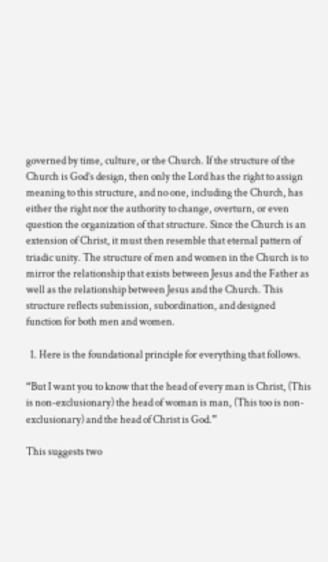governed by time, culture, or the Church. If the structure of the Church is God’s design, then only the Lord has the right to assign meaning to this structure, and no one, including the Church, has either the right nor the authority to change, overturn, or even question the organization of that structure. Since the Church is an extension of Christ, it must then resemble that eternal pattern of triadic unity. The structure of men and women in the Church is to mirror the relationship that exists between Jesus and the Father as well as the relationship between Jesus and the Church. This structure reflects submission, subordination, and designed function for both men and women.

  1. Here is the foundational principle for everything that follows.

“But I want you to know that the head of every man is Christ, (This is non-exclusionary) the head of woman is man, (This too is non-exclusionary) and the head of Christ is God.”

This suggests two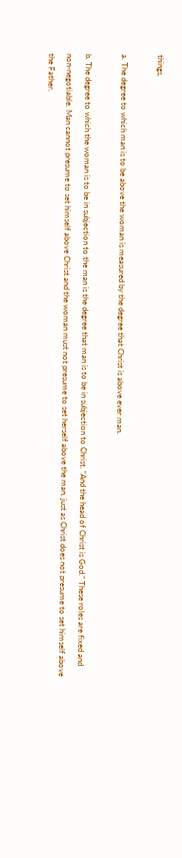things,

a. The degree to which man is to be above the woman is measured by the degree that Christ is above ever man.

b. The degree to which the woman is to be in subjection to the man is the degree that man is to be in subjection to Christ. “And the head of Christ is God.” These roles are fixed and non-negotiable. Man cannot presume to set himself above Christ and the woman must not presume to set herself above the man, just as Christ does not presume to set himself above the Father.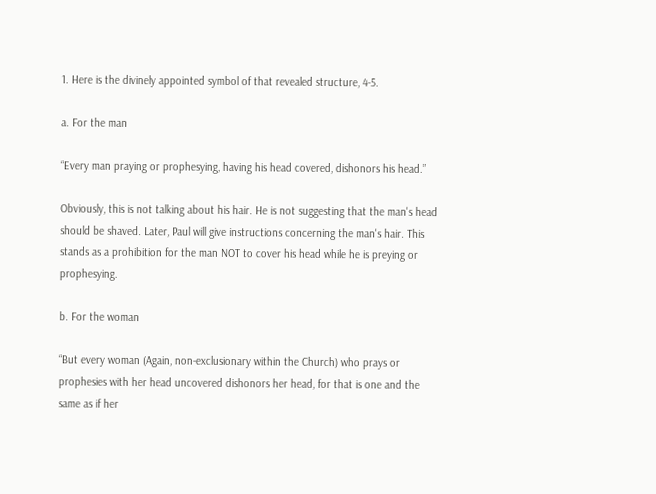1. Here is the divinely appointed symbol of that revealed structure, 4-5.

a. For the man

“Every man praying or prophesying, having his head covered, dishonors his head.”

Obviously, this is not talking about his hair. He is not suggesting that the man's head should be shaved. Later, Paul will give instructions concerning the man's hair. This stands as a prohibition for the man NOT to cover his head while he is preying or prophesying.

b. For the woman

“But every woman (Again, non-exclusionary within the Church) who prays or prophesies with her head uncovered dishonors her head, for that is one and the same as if her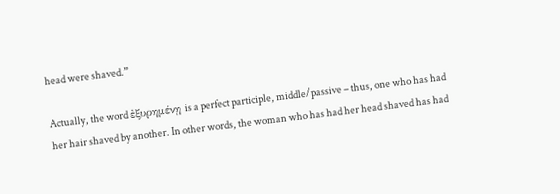head were shaved.”

Actually, the word ἐξυρημένῃ is a perfect participle, middle/passive – thus, one who has had her hair shaved by another. In other words, the woman who has had her head shaved has had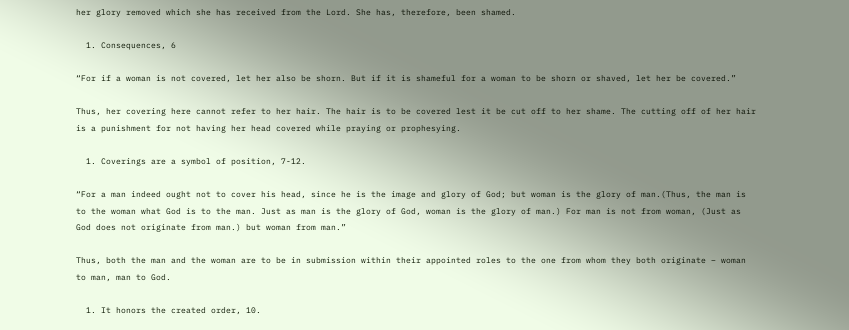her glory removed which she has received from the Lord. She has, therefore, been shamed.

  1. Consequences, 6

“For if a woman is not covered, let her also be shorn. But if it is shameful for a woman to be shorn or shaved, let her be covered.”

Thus, her covering here cannot refer to her hair. The hair is to be covered lest it be cut off to her shame. The cutting off of her hair is a punishment for not having her head covered while praying or prophesying.

  1. Coverings are a symbol of position, 7-12.

“For a man indeed ought not to cover his head, since he is the image and glory of God; but woman is the glory of man.(Thus, the man is to the woman what God is to the man. Just as man is the glory of God, woman is the glory of man.) For man is not from woman, (Just as God does not originate from man.) but woman from man.”

Thus, both the man and the woman are to be in submission within their appointed roles to the one from whom they both originate – woman to man, man to God.

  1. It honors the created order, 10.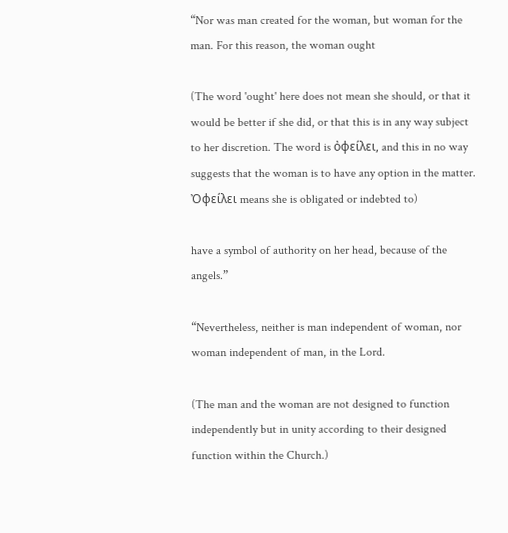“Nor was man created for the woman, but woman for the man. For this reason, the woman ought

(The word 'ought' here does not mean she should, or that it would be better if she did, or that this is in any way subject to her discretion. The word is ὀφείλει, and this in no way suggests that the woman is to have any option in the matter. Ὀφείλει means she is obligated or indebted to)

have a symbol of authority on her head, because of the angels.”

“Nevertheless, neither is man independent of woman, nor woman independent of man, in the Lord.

(The man and the woman are not designed to function independently but in unity according to their designed function within the Church.)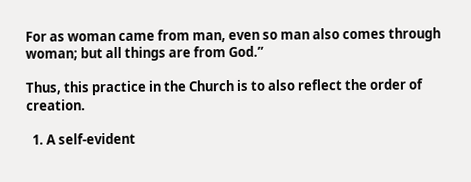For as woman came from man, even so man also comes through woman; but all things are from God.”

Thus, this practice in the Church is to also reflect the order of creation.

  1. A self-evident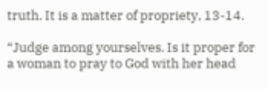truth. It is a matter of propriety, 13-14.

“Judge among yourselves. Is it proper for a woman to pray to God with her head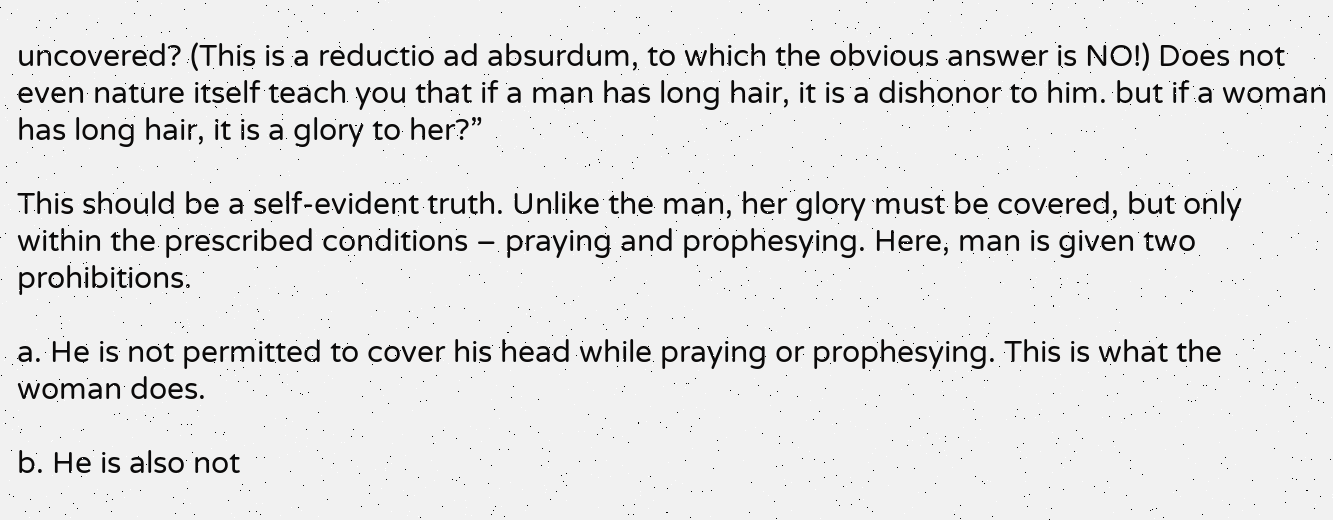uncovered? (This is a reductio ad absurdum, to which the obvious answer is NO!) Does not even nature itself teach you that if a man has long hair, it is a dishonor to him. but if a woman has long hair, it is a glory to her?”

This should be a self-evident truth. Unlike the man, her glory must be covered, but only within the prescribed conditions – praying and prophesying. Here, man is given two prohibitions.

a. He is not permitted to cover his head while praying or prophesying. This is what the woman does.

b. He is also not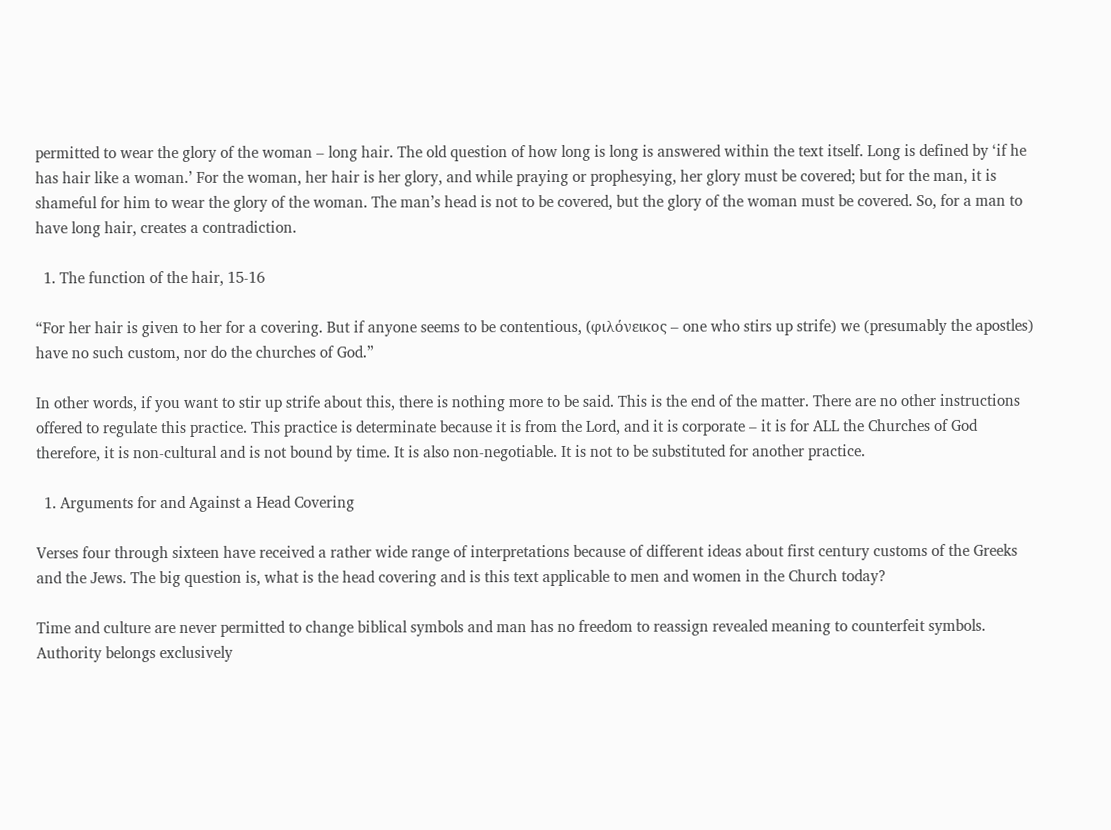permitted to wear the glory of the woman – long hair. The old question of how long is long is answered within the text itself. Long is defined by ‘if he has hair like a woman.’ For the woman, her hair is her glory, and while praying or prophesying, her glory must be covered; but for the man, it is shameful for him to wear the glory of the woman. The man’s head is not to be covered, but the glory of the woman must be covered. So, for a man to have long hair, creates a contradiction.

  1. The function of the hair, 15-16

“For her hair is given to her for a covering. But if anyone seems to be contentious, (φιλόνεικος – one who stirs up strife) we (presumably the apostles) have no such custom, nor do the churches of God.”

In other words, if you want to stir up strife about this, there is nothing more to be said. This is the end of the matter. There are no other instructions offered to regulate this practice. This practice is determinate because it is from the Lord, and it is corporate – it is for ALL the Churches of God therefore, it is non-cultural and is not bound by time. It is also non-negotiable. It is not to be substituted for another practice.

  1. Arguments for and Against a Head Covering

Verses four through sixteen have received a rather wide range of interpretations because of different ideas about first century customs of the Greeks and the Jews. The big question is, what is the head covering and is this text applicable to men and women in the Church today?

Time and culture are never permitted to change biblical symbols and man has no freedom to reassign revealed meaning to counterfeit symbols. Authority belongs exclusively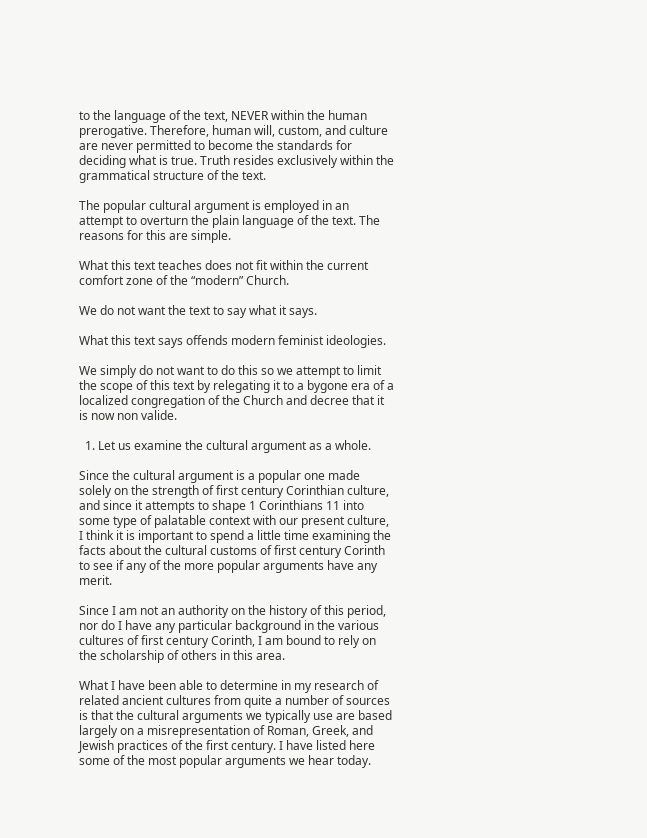to the language of the text, NEVER within the human prerogative. Therefore, human will, custom, and culture are never permitted to become the standards for deciding what is true. Truth resides exclusively within the grammatical structure of the text.

The popular cultural argument is employed in an attempt to overturn the plain language of the text. The reasons for this are simple.

What this text teaches does not fit within the current comfort zone of the “modern” Church.

We do not want the text to say what it says.

What this text says offends modern feminist ideologies.

We simply do not want to do this so we attempt to limit the scope of this text by relegating it to a bygone era of a localized congregation of the Church and decree that it is now non valide.

  1. Let us examine the cultural argument as a whole.

Since the cultural argument is a popular one made solely on the strength of first century Corinthian culture, and since it attempts to shape 1 Corinthians 11 into some type of palatable context with our present culture, I think it is important to spend a little time examining the facts about the cultural customs of first century Corinth to see if any of the more popular arguments have any merit.

Since I am not an authority on the history of this period, nor do I have any particular background in the various cultures of first century Corinth, I am bound to rely on the scholarship of others in this area.

What I have been able to determine in my research of related ancient cultures from quite a number of sources is that the cultural arguments we typically use are based largely on a misrepresentation of Roman, Greek, and Jewish practices of the first century. I have listed here some of the most popular arguments we hear today.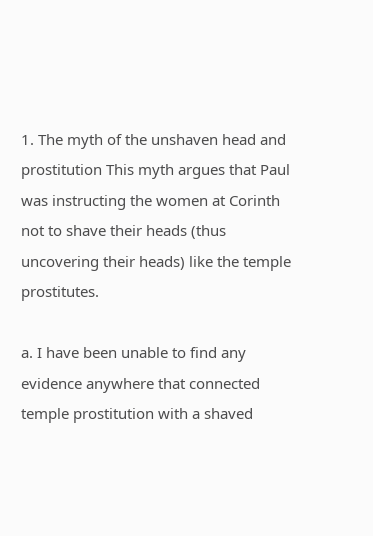1. The myth of the unshaven head and prostitution This myth argues that Paul was instructing the women at Corinth not to shave their heads (thus uncovering their heads) like the temple prostitutes.

a. I have been unable to find any evidence anywhere that connected temple prostitution with a shaved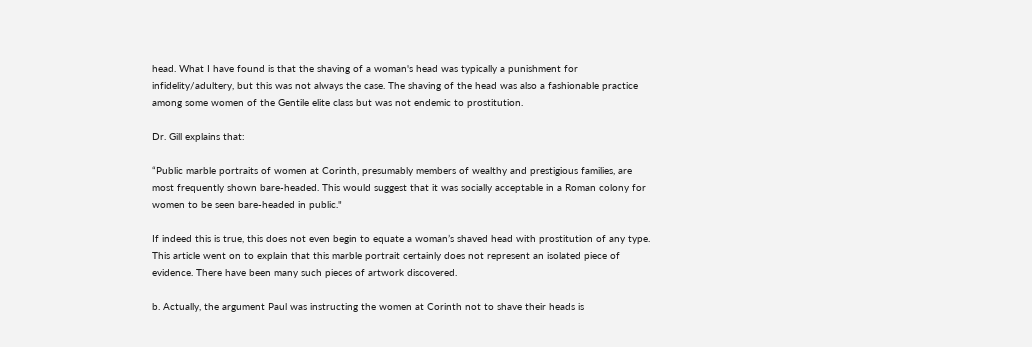head. What I have found is that the shaving of a woman's head was typically a punishment for infidelity/adultery, but this was not always the case. The shaving of the head was also a fashionable practice among some women of the Gentile elite class but was not endemic to prostitution.

Dr. Gill explains that:

“Public marble portraits of women at Corinth, presumably members of wealthy and prestigious families, are most frequently shown bare-headed. This would suggest that it was socially acceptable in a Roman colony for women to be seen bare-headed in public."

If indeed this is true, this does not even begin to equate a woman’s shaved head with prostitution of any type. This article went on to explain that this marble portrait certainly does not represent an isolated piece of evidence. There have been many such pieces of artwork discovered.

b. Actually, the argument Paul was instructing the women at Corinth not to shave their heads is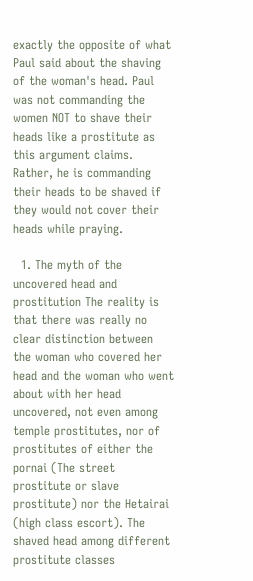exactly the opposite of what Paul said about the shaving of the woman's head. Paul was not commanding the women NOT to shave their heads like a prostitute as this argument claims. Rather, he is commanding their heads to be shaved if they would not cover their heads while praying.

  1. The myth of the uncovered head and prostitution The reality is that there was really no clear distinction between the woman who covered her head and the woman who went about with her head uncovered, not even among temple prostitutes, nor of prostitutes of either the pornai (The street prostitute or slave prostitute) nor the Hetairai (high class escort). The shaved head among different prostitute classes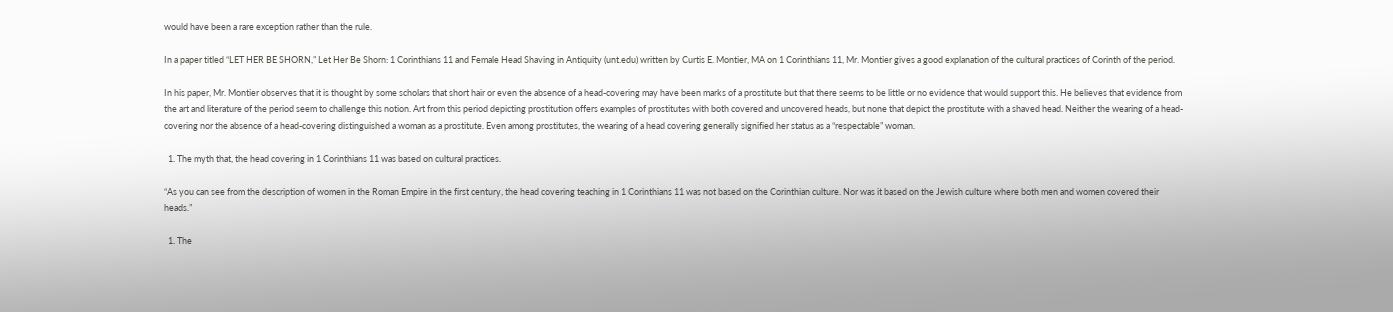would have been a rare exception rather than the rule.

In a paper titled “LET HER BE SHORN,” Let Her Be Shorn: 1 Corinthians 11 and Female Head Shaving in Antiquity (unt.edu) written by Curtis E. Montier, MA on 1 Corinthians 11, Mr. Montier gives a good explanation of the cultural practices of Corinth of the period.

In his paper, Mr. Montier observes that it is thought by some scholars that short hair or even the absence of a head-covering may have been marks of a prostitute but that there seems to be little or no evidence that would support this. He believes that evidence from the art and literature of the period seem to challenge this notion. Art from this period depicting prostitution offers examples of prostitutes with both covered and uncovered heads, but none that depict the prostitute with a shaved head. Neither the wearing of a head-covering nor the absence of a head-covering distinguished a woman as a prostitute. Even among prostitutes, the wearing of a head covering generally signified her status as a “respectable” woman.

  1. The myth that, the head covering in 1 Corinthians 11 was based on cultural practices.

“As you can see from the description of women in the Roman Empire in the first century, the head covering teaching in 1 Corinthians 11 was not based on the Corinthian culture. Nor was it based on the Jewish culture where both men and women covered their heads.”

  1. The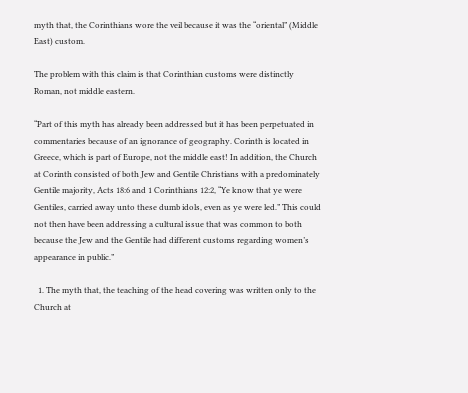myth that, the Corinthians wore the veil because it was the “oriental” (Middle East) custom.

The problem with this claim is that Corinthian customs were distinctly Roman, not middle eastern.

“Part of this myth has already been addressed but it has been perpetuated in commentaries because of an ignorance of geography. Corinth is located in Greece, which is part of Europe, not the middle east! In addition, the Church at Corinth consisted of both Jew and Gentile Christians with a predominately Gentile majority, Acts 18:6 and 1 Corinthians 12:2, “Ye know that ye were Gentiles, carried away unto these dumb idols, even as ye were led.” This could not then have been addressing a cultural issue that was common to both because the Jew and the Gentile had different customs regarding women’s appearance in public.”

  1. The myth that, the teaching of the head covering was written only to the Church at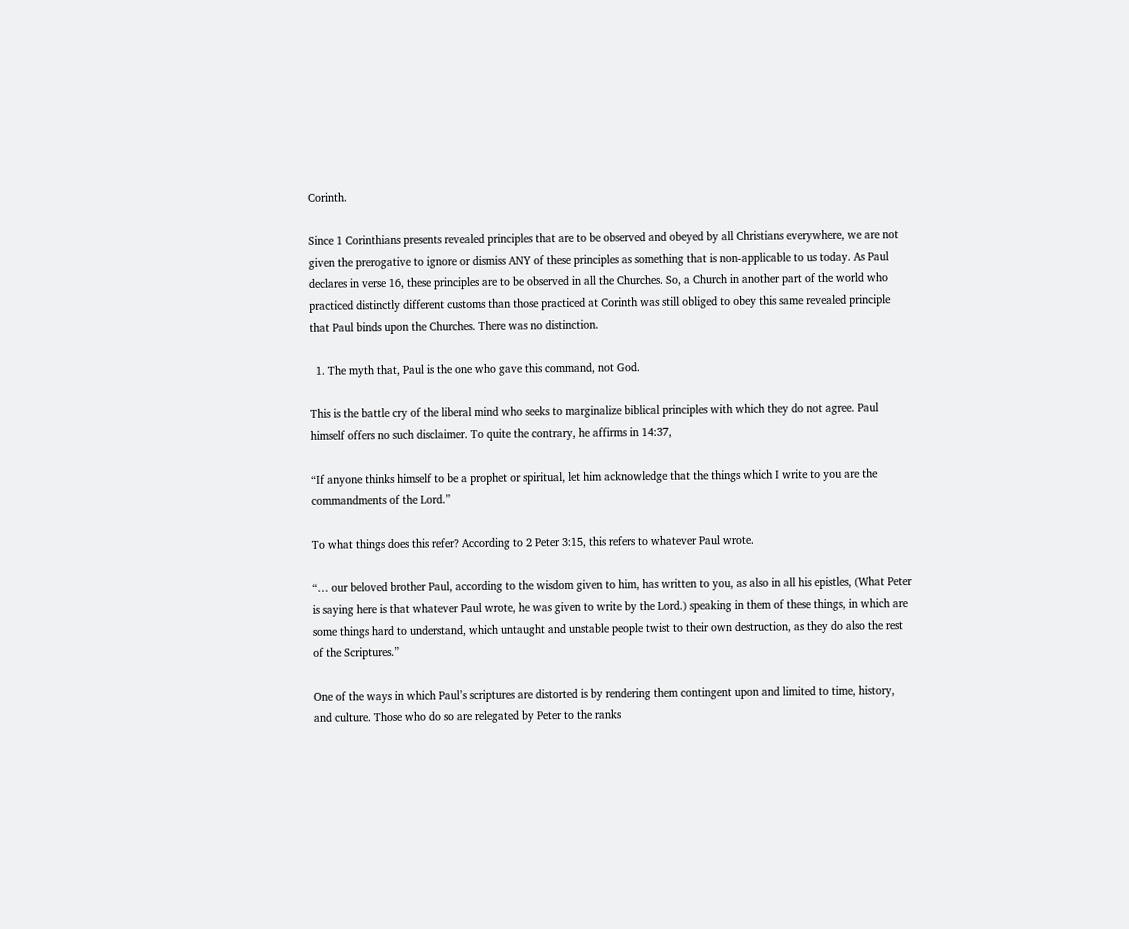Corinth.

Since 1 Corinthians presents revealed principles that are to be observed and obeyed by all Christians everywhere, we are not given the prerogative to ignore or dismiss ANY of these principles as something that is non-applicable to us today. As Paul declares in verse 16, these principles are to be observed in all the Churches. So, a Church in another part of the world who practiced distinctly different customs than those practiced at Corinth was still obliged to obey this same revealed principle that Paul binds upon the Churches. There was no distinction.

  1. The myth that, Paul is the one who gave this command, not God.

This is the battle cry of the liberal mind who seeks to marginalize biblical principles with which they do not agree. Paul himself offers no such disclaimer. To quite the contrary, he affirms in 14:37,

“If anyone thinks himself to be a prophet or spiritual, let him acknowledge that the things which I write to you are the commandments of the Lord.”

To what things does this refer? According to 2 Peter 3:15, this refers to whatever Paul wrote.

“… our beloved brother Paul, according to the wisdom given to him, has written to you, as also in all his epistles, (What Peter is saying here is that whatever Paul wrote, he was given to write by the Lord.) speaking in them of these things, in which are some things hard to understand, which untaught and unstable people twist to their own destruction, as they do also the rest of the Scriptures.”

One of the ways in which Paul’s scriptures are distorted is by rendering them contingent upon and limited to time, history, and culture. Those who do so are relegated by Peter to the ranks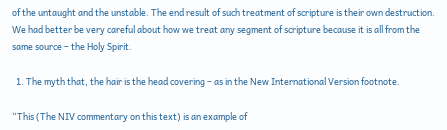of the untaught and the unstable. The end result of such treatment of scripture is their own destruction. We had better be very careful about how we treat any segment of scripture because it is all from the same source – the Holy Spirit.

  1. The myth that, the hair is the head covering – as in the New International Version footnote.

“This (The NIV commentary on this text) is an example of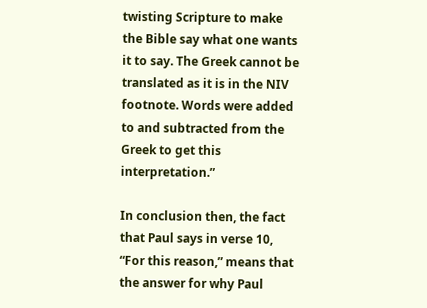twisting Scripture to make the Bible say what one wants it to say. The Greek cannot be translated as it is in the NIV footnote. Words were added to and subtracted from the Greek to get this interpretation.”

In conclusion then, the fact that Paul says in verse 10, “For this reason,” means that the answer for why Paul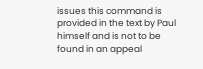issues this command is provided in the text by Paul himself and is not to be found in an appeal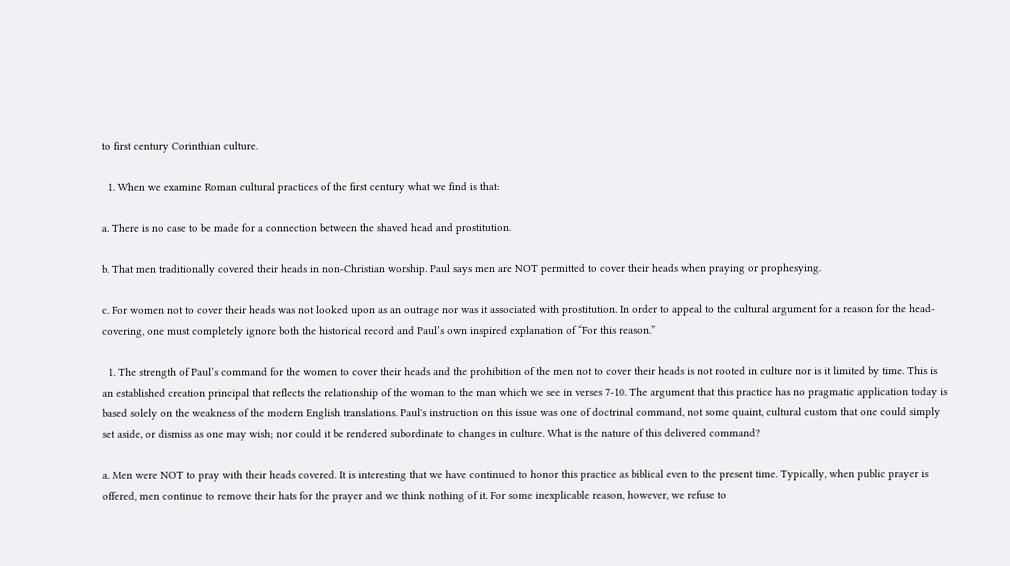to first century Corinthian culture.

  1. When we examine Roman cultural practices of the first century what we find is that:

a. There is no case to be made for a connection between the shaved head and prostitution.

b. That men traditionally covered their heads in non-Christian worship. Paul says men are NOT permitted to cover their heads when praying or prophesying.

c. For women not to cover their heads was not looked upon as an outrage nor was it associated with prostitution. In order to appeal to the cultural argument for a reason for the head-covering, one must completely ignore both the historical record and Paul’s own inspired explanation of “For this reason.”

  1. The strength of Paul’s command for the women to cover their heads and the prohibition of the men not to cover their heads is not rooted in culture nor is it limited by time. This is an established creation principal that reflects the relationship of the woman to the man which we see in verses 7-10. The argument that this practice has no pragmatic application today is based solely on the weakness of the modern English translations. Paul's instruction on this issue was one of doctrinal command, not some quaint, cultural custom that one could simply set aside, or dismiss as one may wish; nor could it be rendered subordinate to changes in culture. What is the nature of this delivered command?

a. Men were NOT to pray with their heads covered. It is interesting that we have continued to honor this practice as biblical even to the present time. Typically, when public prayer is offered, men continue to remove their hats for the prayer and we think nothing of it. For some inexplicable reason, however, we refuse to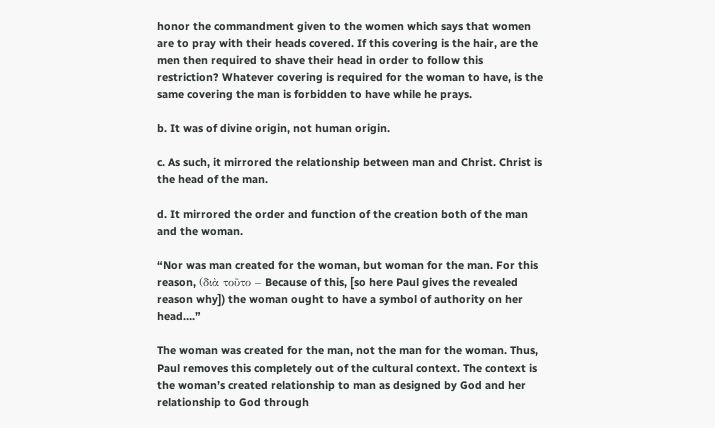honor the commandment given to the women which says that women are to pray with their heads covered. If this covering is the hair, are the men then required to shave their head in order to follow this restriction? Whatever covering is required for the woman to have, is the same covering the man is forbidden to have while he prays.

b. It was of divine origin, not human origin.

c. As such, it mirrored the relationship between man and Christ. Christ is the head of the man.

d. It mirrored the order and function of the creation both of the man and the woman.

“Nor was man created for the woman, but woman for the man. For this reason, (διὰ τοῦτο – Because of this, [so here Paul gives the revealed reason why]) the woman ought to have a symbol of authority on her head….”

The woman was created for the man, not the man for the woman. Thus, Paul removes this completely out of the cultural context. The context is the woman’s created relationship to man as designed by God and her relationship to God through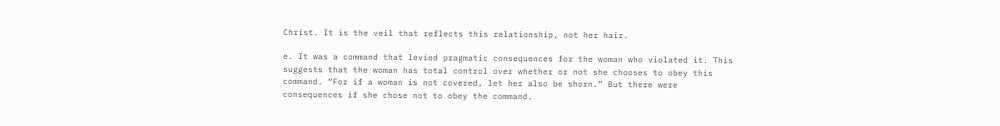Christ. It is the veil that reflects this relationship, not her hair.

e. It was a command that levied pragmatic consequences for the woman who violated it. This suggests that the woman has total control over whether or not she chooses to obey this command. “For if a woman is not covered, let her also be shorn.” But there were consequences if she chose not to obey the command.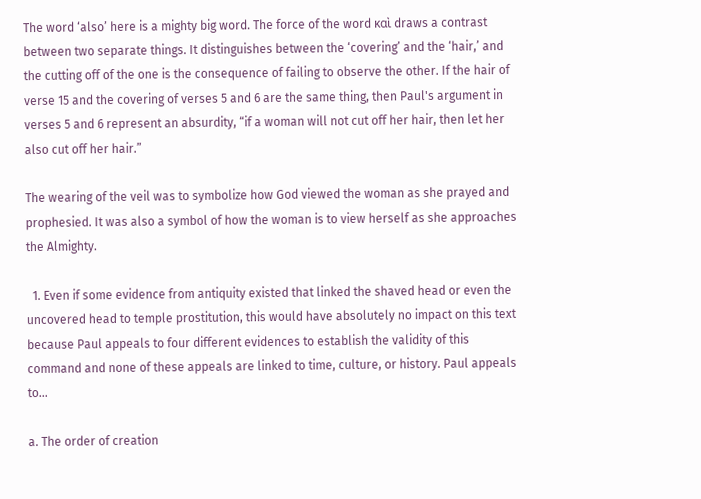The word ‘also’ here is a mighty big word. The force of the word καὶ draws a contrast between two separate things. It distinguishes between the ‘covering’ and the ‘hair,’ and the cutting off of the one is the consequence of failing to observe the other. If the hair of verse 15 and the covering of verses 5 and 6 are the same thing, then Paul's argument in verses 5 and 6 represent an absurdity, “if a woman will not cut off her hair, then let her also cut off her hair.”

The wearing of the veil was to symbolize how God viewed the woman as she prayed and prophesied. It was also a symbol of how the woman is to view herself as she approaches the Almighty.

  1. Even if some evidence from antiquity existed that linked the shaved head or even the uncovered head to temple prostitution, this would have absolutely no impact on this text because Paul appeals to four different evidences to establish the validity of this command and none of these appeals are linked to time, culture, or history. Paul appeals to...

a. The order of creation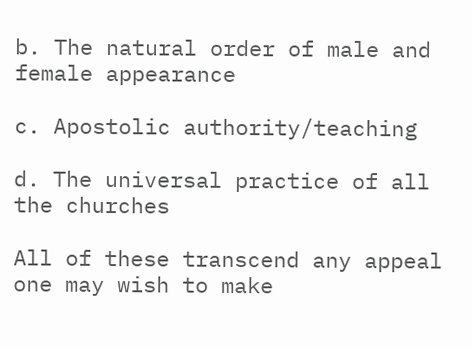b. The natural order of male and female appearance

c. Apostolic authority/teaching

d. The universal practice of all the churches

All of these transcend any appeal one may wish to make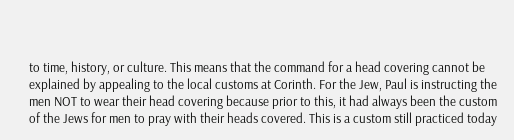to time, history, or culture. This means that the command for a head covering cannot be explained by appealing to the local customs at Corinth. For the Jew, Paul is instructing the men NOT to wear their head covering because prior to this, it had always been the custom of the Jews for men to pray with their heads covered. This is a custom still practiced today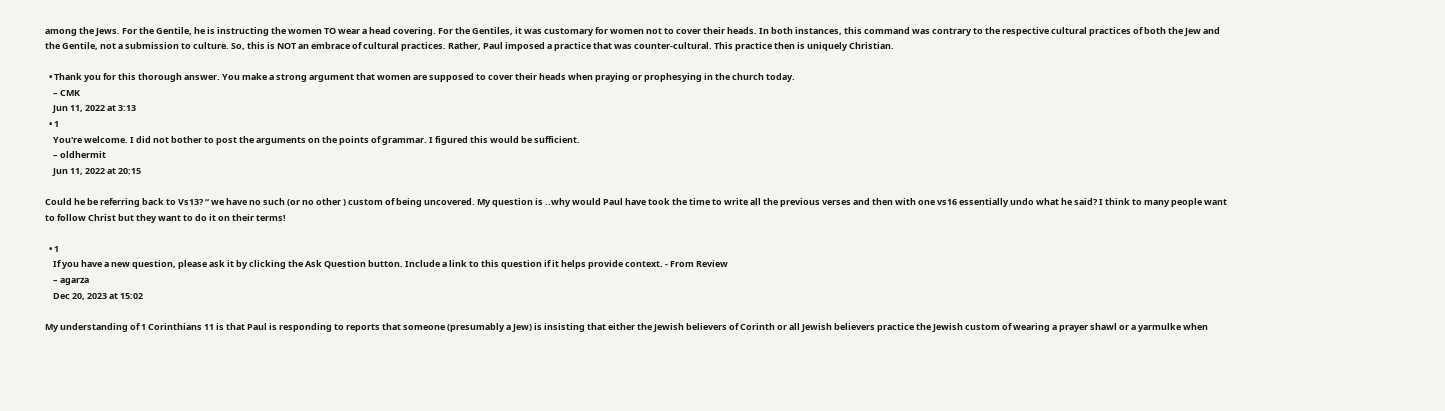among the Jews. For the Gentile, he is instructing the women TO wear a head covering. For the Gentiles, it was customary for women not to cover their heads. In both instances, this command was contrary to the respective cultural practices of both the Jew and the Gentile, not a submission to culture. So, this is NOT an embrace of cultural practices. Rather, Paul imposed a practice that was counter-cultural. This practice then is uniquely Christian.

  • Thank you for this thorough answer. You make a strong argument that women are supposed to cover their heads when praying or prophesying in the church today.
    – CMK
    Jun 11, 2022 at 3:13
  • 1
    You're welcome. I did not bother to post the arguments on the points of grammar. I figured this would be sufficient.
    – oldhermit
    Jun 11, 2022 at 20:15

Could he be referring back to Vs13? “ we have no such (or no other ) custom of being uncovered. My question is ..why would Paul have took the time to write all the previous verses and then with one vs16 essentially undo what he said? I think to many people want to follow Christ but they want to do it on their terms!

  • 1
    If you have a new question, please ask it by clicking the Ask Question button. Include a link to this question if it helps provide context. - From Review
    – agarza
    Dec 20, 2023 at 15:02

My understanding of 1 Corinthians 11 is that Paul is responding to reports that someone (presumably a Jew) is insisting that either the Jewish believers of Corinth or all Jewish believers practice the Jewish custom of wearing a prayer shawl or a yarmulke when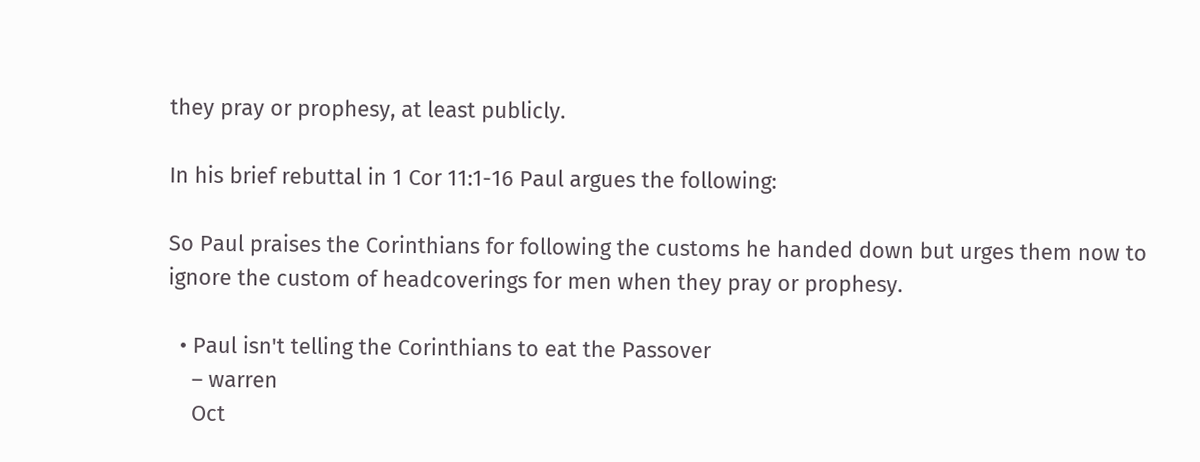they pray or prophesy, at least publicly.

In his brief rebuttal in 1 Cor 11:1-16 Paul argues the following:

So Paul praises the Corinthians for following the customs he handed down but urges them now to ignore the custom of headcoverings for men when they pray or prophesy.

  • Paul isn't telling the Corinthians to eat the Passover
    – warren
    Oct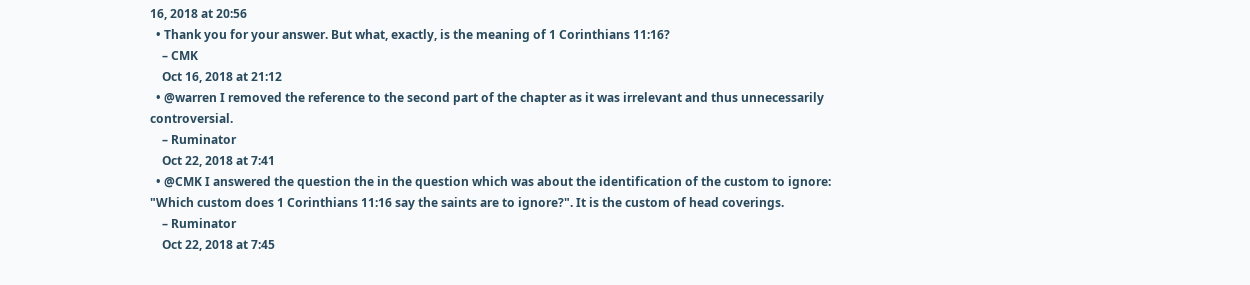16, 2018 at 20:56
  • Thank you for your answer. But what, exactly, is the meaning of 1 Corinthians 11:16?
    – CMK
    Oct 16, 2018 at 21:12
  • @warren I removed the reference to the second part of the chapter as it was irrelevant and thus unnecessarily controversial.
    – Ruminator
    Oct 22, 2018 at 7:41
  • @CMK I answered the question the in the question which was about the identification of the custom to ignore: "Which custom does 1 Corinthians 11:16 say the saints are to ignore?". It is the custom of head coverings.
    – Ruminator
    Oct 22, 2018 at 7:45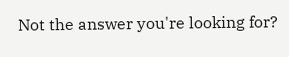Not the answer you're looking for?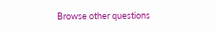Browse other questions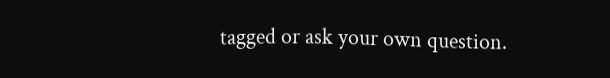tagged or ask your own question.